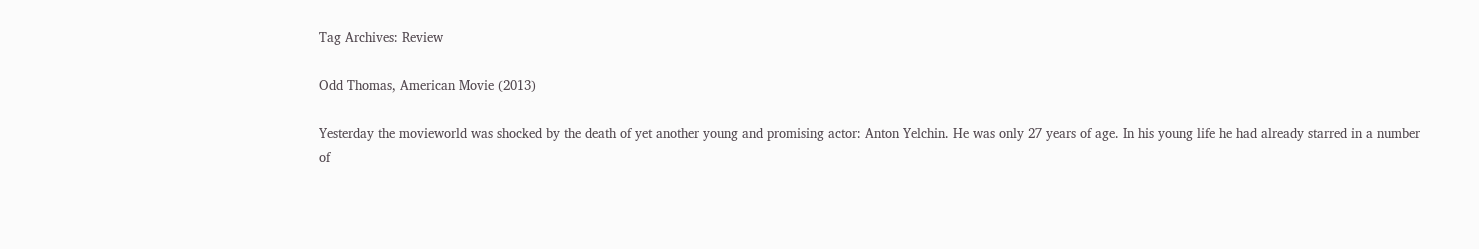Tag Archives: Review

Odd Thomas, American Movie (2013)

Yesterday the movieworld was shocked by the death of yet another young and promising actor: Anton Yelchin. He was only 27 years of age. In his young life he had already starred in a number of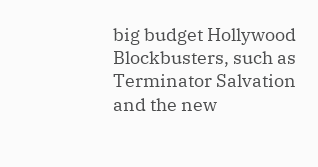big budget Hollywood Blockbusters, such as Terminator Salvation and the new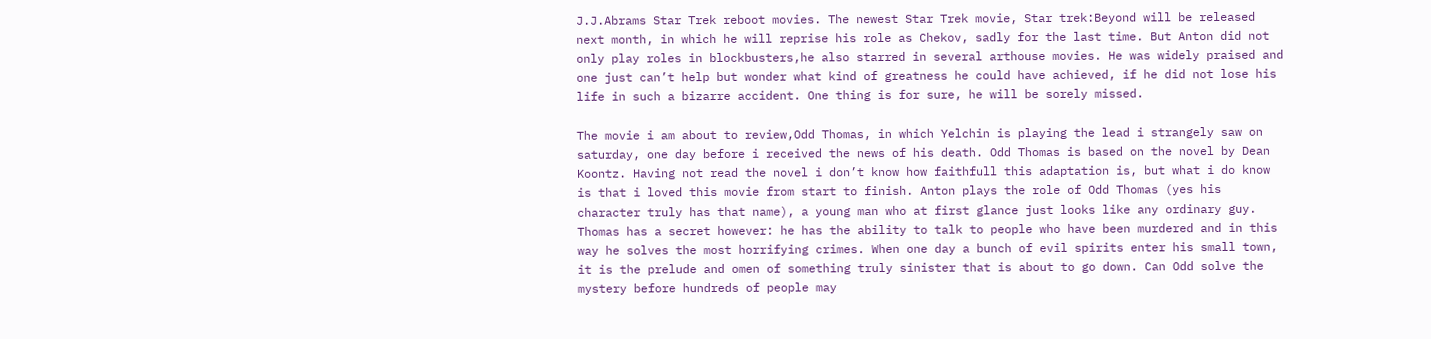J.J.Abrams Star Trek reboot movies. The newest Star Trek movie, Star trek:Beyond will be released next month, in which he will reprise his role as Chekov, sadly for the last time. But Anton did not only play roles in blockbusters,he also starred in several arthouse movies. He was widely praised and one just can’t help but wonder what kind of greatness he could have achieved, if he did not lose his life in such a bizarre accident. One thing is for sure, he will be sorely missed.

The movie i am about to review,Odd Thomas, in which Yelchin is playing the lead i strangely saw on saturday, one day before i received the news of his death. Odd Thomas is based on the novel by Dean Koontz. Having not read the novel i don’t know how faithfull this adaptation is, but what i do know is that i loved this movie from start to finish. Anton plays the role of Odd Thomas (yes his character truly has that name), a young man who at first glance just looks like any ordinary guy. Thomas has a secret however: he has the ability to talk to people who have been murdered and in this way he solves the most horrifying crimes. When one day a bunch of evil spirits enter his small town, it is the prelude and omen of something truly sinister that is about to go down. Can Odd solve the mystery before hundreds of people may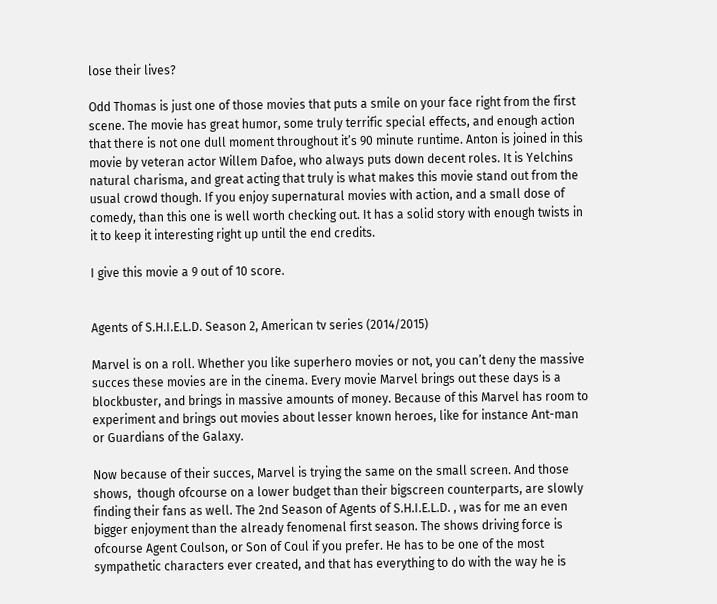lose their lives?

Odd Thomas is just one of those movies that puts a smile on your face right from the first scene. The movie has great humor, some truly terrific special effects, and enough action that there is not one dull moment throughout it’s 90 minute runtime. Anton is joined in this movie by veteran actor Willem Dafoe, who always puts down decent roles. It is Yelchins natural charisma, and great acting that truly is what makes this movie stand out from the usual crowd though. If you enjoy supernatural movies with action, and a small dose of comedy, than this one is well worth checking out. It has a solid story with enough twists in it to keep it interesting right up until the end credits.

I give this movie a 9 out of 10 score.


Agents of S.H.I.E.L.D. Season 2, American tv series (2014/2015)

Marvel is on a roll. Whether you like superhero movies or not, you can’t deny the massive succes these movies are in the cinema. Every movie Marvel brings out these days is a blockbuster, and brings in massive amounts of money. Because of this Marvel has room to experiment and brings out movies about lesser known heroes, like for instance Ant-man or Guardians of the Galaxy.

Now because of their succes, Marvel is trying the same on the small screen. And those shows,  though ofcourse on a lower budget than their bigscreen counterparts, are slowly finding their fans as well. The 2nd Season of Agents of S.H.I.E.L.D. , was for me an even bigger enjoyment than the already fenomenal first season. The shows driving force is ofcourse Agent Coulson, or Son of Coul if you prefer. He has to be one of the most sympathetic characters ever created, and that has everything to do with the way he is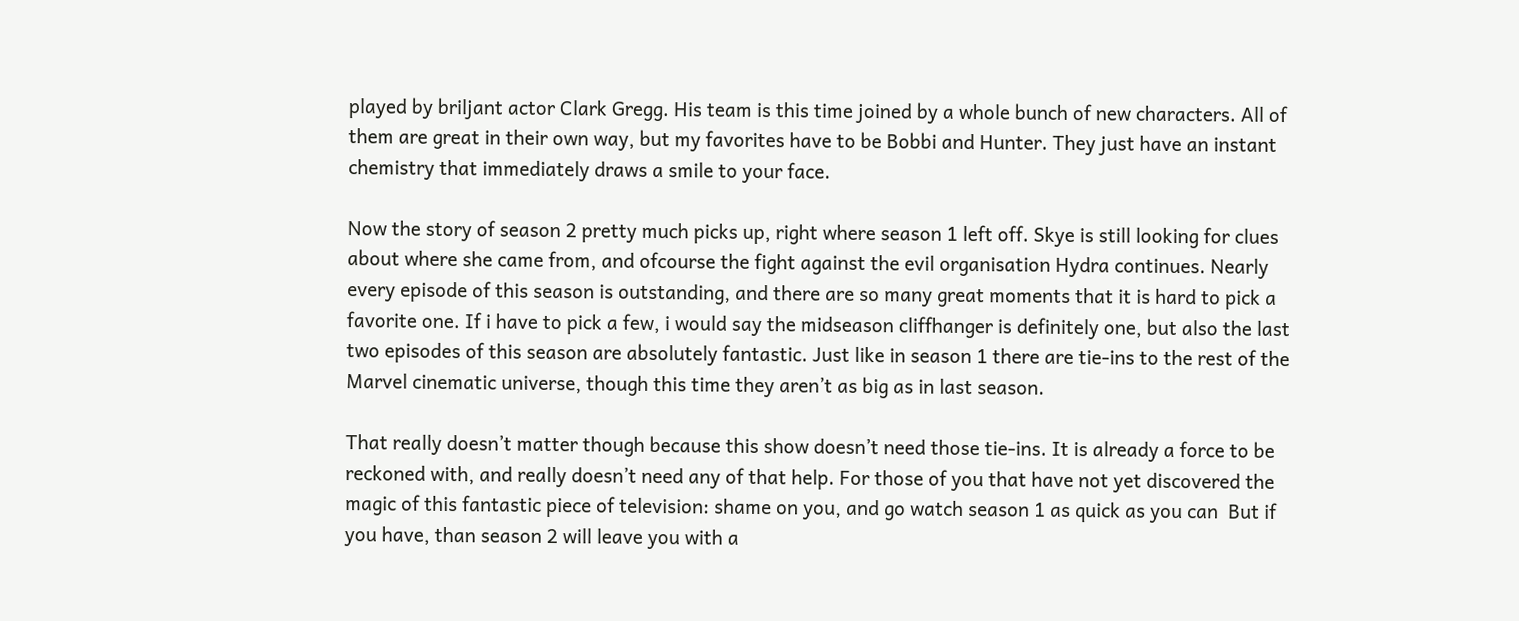played by briljant actor Clark Gregg. His team is this time joined by a whole bunch of new characters. All of them are great in their own way, but my favorites have to be Bobbi and Hunter. They just have an instant chemistry that immediately draws a smile to your face.

Now the story of season 2 pretty much picks up, right where season 1 left off. Skye is still looking for clues about where she came from, and ofcourse the fight against the evil organisation Hydra continues. Nearly every episode of this season is outstanding, and there are so many great moments that it is hard to pick a favorite one. If i have to pick a few, i would say the midseason cliffhanger is definitely one, but also the last two episodes of this season are absolutely fantastic. Just like in season 1 there are tie-ins to the rest of the Marvel cinematic universe, though this time they aren’t as big as in last season.

That really doesn’t matter though because this show doesn’t need those tie-ins. It is already a force to be reckoned with, and really doesn’t need any of that help. For those of you that have not yet discovered the magic of this fantastic piece of television: shame on you, and go watch season 1 as quick as you can  But if you have, than season 2 will leave you with a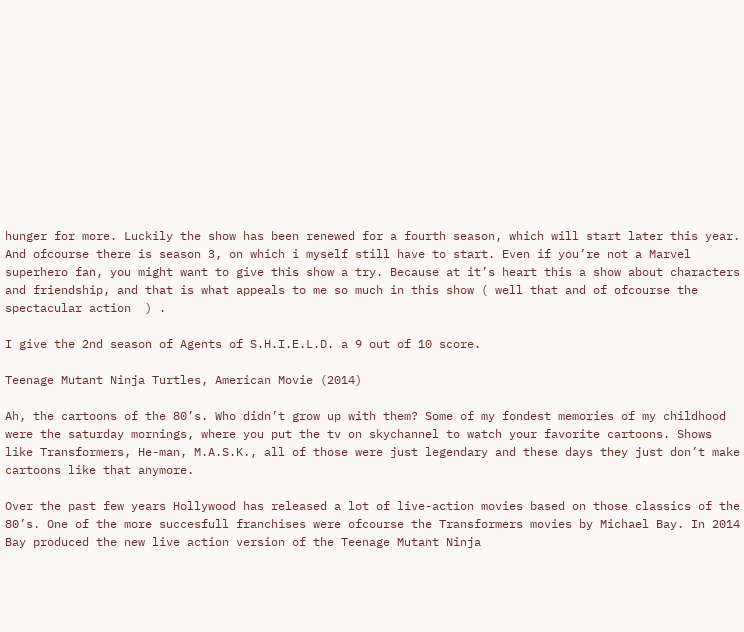hunger for more. Luckily the show has been renewed for a fourth season, which will start later this year. And ofcourse there is season 3, on which i myself still have to start. Even if you’re not a Marvel superhero fan, you might want to give this show a try. Because at it’s heart this a show about characters and friendship, and that is what appeals to me so much in this show ( well that and of ofcourse the spectacular action  ) .

I give the 2nd season of Agents of S.H.I.E.L.D. a 9 out of 10 score.

Teenage Mutant Ninja Turtles, American Movie (2014)

Ah, the cartoons of the 80’s. Who didn’t grow up with them? Some of my fondest memories of my childhood were the saturday mornings, where you put the tv on skychannel to watch your favorite cartoons. Shows like Transformers, He-man, M.A.S.K., all of those were just legendary and these days they just don’t make cartoons like that anymore.

Over the past few years Hollywood has released a lot of live-action movies based on those classics of the 80’s. One of the more succesfull franchises were ofcourse the Transformers movies by Michael Bay. In 2014 Bay produced the new live action version of the Teenage Mutant Ninja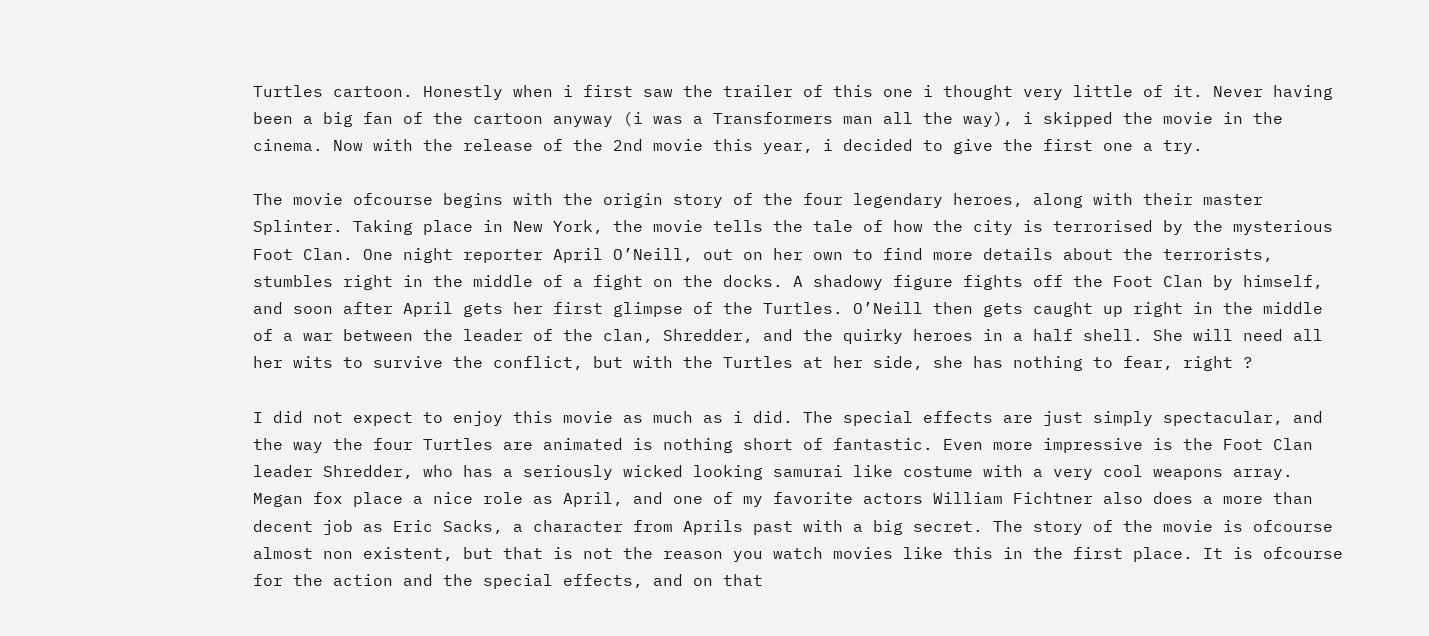Turtles cartoon. Honestly when i first saw the trailer of this one i thought very little of it. Never having been a big fan of the cartoon anyway (i was a Transformers man all the way), i skipped the movie in the cinema. Now with the release of the 2nd movie this year, i decided to give the first one a try.

The movie ofcourse begins with the origin story of the four legendary heroes, along with their master Splinter. Taking place in New York, the movie tells the tale of how the city is terrorised by the mysterious Foot Clan. One night reporter April O’Neill, out on her own to find more details about the terrorists, stumbles right in the middle of a fight on the docks. A shadowy figure fights off the Foot Clan by himself, and soon after April gets her first glimpse of the Turtles. O’Neill then gets caught up right in the middle of a war between the leader of the clan, Shredder, and the quirky heroes in a half shell. She will need all her wits to survive the conflict, but with the Turtles at her side, she has nothing to fear, right ?

I did not expect to enjoy this movie as much as i did. The special effects are just simply spectacular, and the way the four Turtles are animated is nothing short of fantastic. Even more impressive is the Foot Clan leader Shredder, who has a seriously wicked looking samurai like costume with a very cool weapons array. Megan fox place a nice role as April, and one of my favorite actors William Fichtner also does a more than decent job as Eric Sacks, a character from Aprils past with a big secret. The story of the movie is ofcourse almost non existent, but that is not the reason you watch movies like this in the first place. It is ofcourse for the action and the special effects, and on that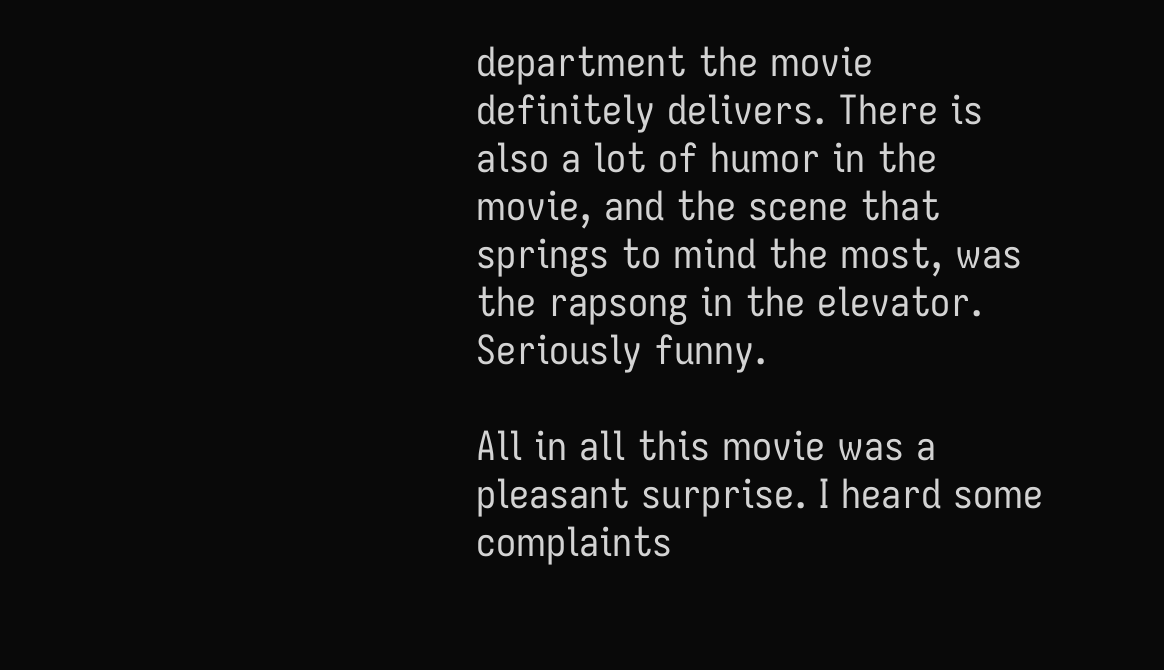department the movie definitely delivers. There is also a lot of humor in the movie, and the scene that springs to mind the most, was the rapsong in the elevator. Seriously funny.

All in all this movie was a pleasant surprise. I heard some complaints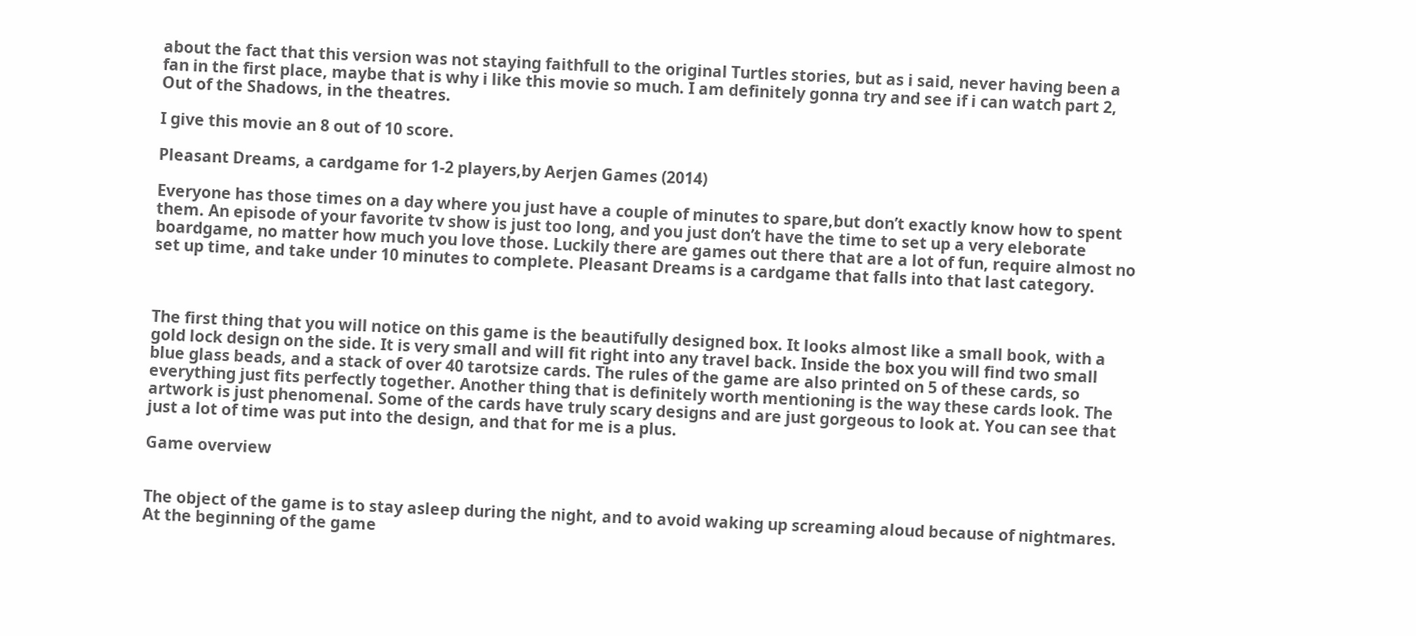about the fact that this version was not staying faithfull to the original Turtles stories, but as i said, never having been a fan in the first place, maybe that is why i like this movie so much. I am definitely gonna try and see if i can watch part 2, Out of the Shadows, in the theatres.

I give this movie an 8 out of 10 score.

Pleasant Dreams, a cardgame for 1-2 players,by Aerjen Games (2014)

Everyone has those times on a day where you just have a couple of minutes to spare,but don’t exactly know how to spent them. An episode of your favorite tv show is just too long, and you just don’t have the time to set up a very eleborate boardgame, no matter how much you love those. Luckily there are games out there that are a lot of fun, require almost no set up time, and take under 10 minutes to complete. Pleasant Dreams is a cardgame that falls into that last category.



The first thing that you will notice on this game is the beautifully designed box. It looks almost like a small book, with a gold lock design on the side. It is very small and will fit right into any travel back. Inside the box you will find two small blue glass beads, and a stack of over 40 tarotsize cards. The rules of the game are also printed on 5 of these cards, so everything just fits perfectly together. Another thing that is definitely worth mentioning is the way these cards look. The artwork is just phenomenal. Some of the cards have truly scary designs and are just gorgeous to look at. You can see that just a lot of time was put into the design, and that for me is a plus.

Game overview


The object of the game is to stay asleep during the night, and to avoid waking up screaming aloud because of nightmares. At the beginning of the game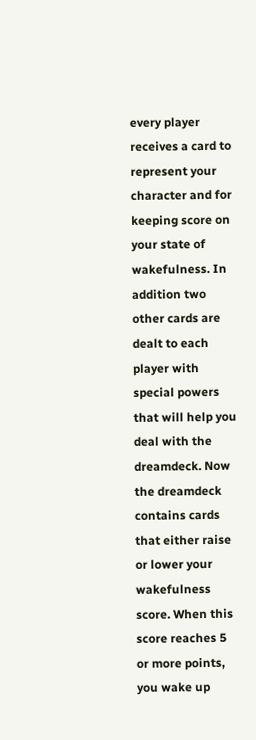every player receives a card to represent your character and for keeping score on your state of wakefulness. In addition two other cards are dealt to each player with special powers that will help you deal with the dreamdeck. Now the dreamdeck contains cards that either raise or lower your wakefulness score. When this score reaches 5 or more points, you wake up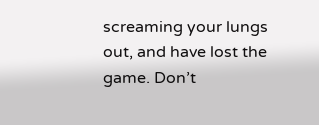screaming your lungs out, and have lost the game. Don’t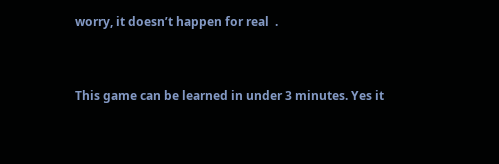worry, it doesn’t happen for real  .



This game can be learned in under 3 minutes. Yes it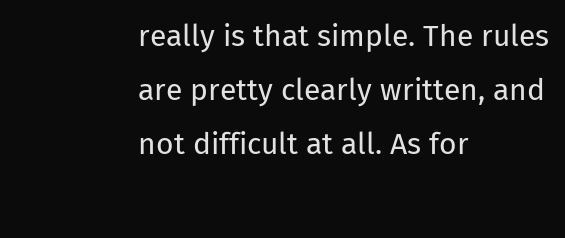really is that simple. The rules are pretty clearly written, and not difficult at all. As for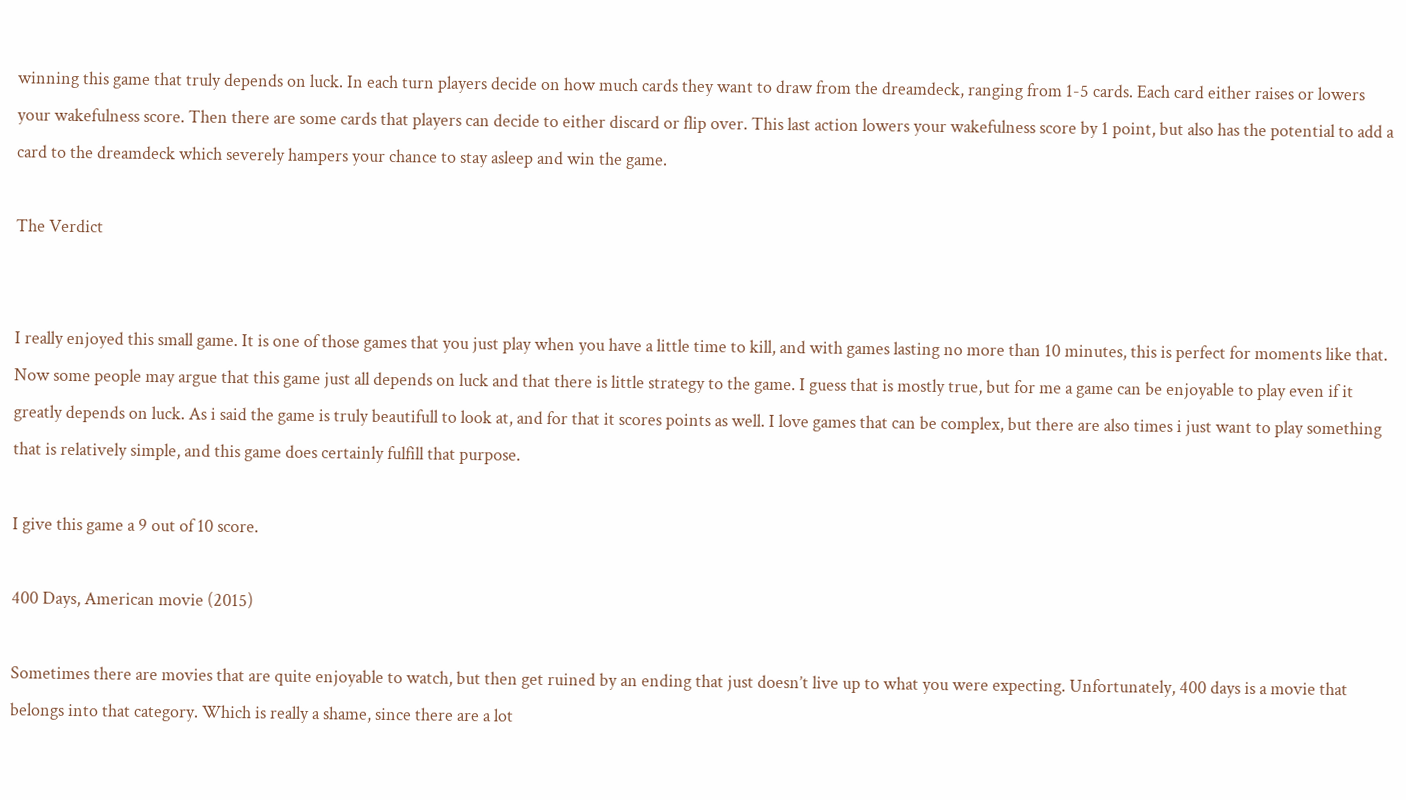winning this game that truly depends on luck. In each turn players decide on how much cards they want to draw from the dreamdeck, ranging from 1-5 cards. Each card either raises or lowers your wakefulness score. Then there are some cards that players can decide to either discard or flip over. This last action lowers your wakefulness score by 1 point, but also has the potential to add a card to the dreamdeck which severely hampers your chance to stay asleep and win the game.

The Verdict


I really enjoyed this small game. It is one of those games that you just play when you have a little time to kill, and with games lasting no more than 10 minutes, this is perfect for moments like that. Now some people may argue that this game just all depends on luck and that there is little strategy to the game. I guess that is mostly true, but for me a game can be enjoyable to play even if it greatly depends on luck. As i said the game is truly beautifull to look at, and for that it scores points as well. I love games that can be complex, but there are also times i just want to play something that is relatively simple, and this game does certainly fulfill that purpose.

I give this game a 9 out of 10 score.

400 Days, American movie (2015)

Sometimes there are movies that are quite enjoyable to watch, but then get ruined by an ending that just doesn’t live up to what you were expecting. Unfortunately, 400 days is a movie that belongs into that category. Which is really a shame, since there are a lot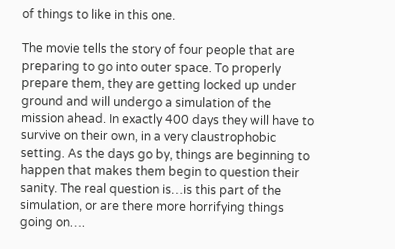of things to like in this one.

The movie tells the story of four people that are preparing to go into outer space. To properly prepare them, they are getting locked up under ground and will undergo a simulation of the mission ahead. In exactly 400 days they will have to survive on their own, in a very claustrophobic setting. As the days go by, things are beginning to happen that makes them begin to question their sanity. The real question is…is this part of the simulation, or are there more horrifying things going on….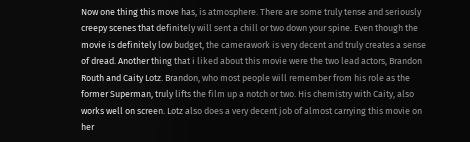Now one thing this move has, is atmosphere. There are some truly tense and seriously creepy scenes that definitely will sent a chill or two down your spine. Even though the movie is definitely low budget, the camerawork is very decent and truly creates a sense of dread. Another thing that i liked about this movie were the two lead actors, Brandon Routh and Caity Lotz. Brandon, who most people will remember from his role as the former Superman, truly lifts the film up a notch or two. His chemistry with Caity, also works well on screen. Lotz also does a very decent job of almost carrying this movie on her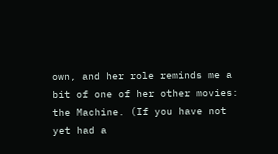own, and her role reminds me a bit of one of her other movies: the Machine. (If you have not yet had a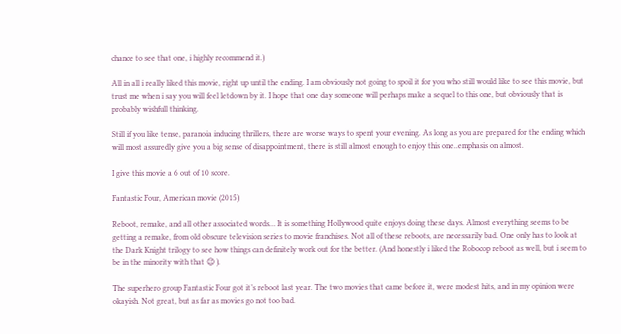chance to see that one, i highly recommend it.)

All in all i really liked this movie, right up until the ending. I am obviously not going to spoil it for you who still would like to see this movie, but trust me when i say you will feel letdown by it. I hope that one day someone will perhaps make a sequel to this one, but obviously that is probably wishfull thinking.

Still if you like tense, paranoia inducing thrillers, there are worse ways to spent your evening. As long as you are prepared for the ending which will most assuredly give you a big sense of disappointment, there is still almost enough to enjoy this one..emphasis on almost.

I give this movie a 6 out of 10 score.

Fantastic Four, American movie (2015)

Reboot, remake, and all other associated words… It is something Hollywood quite enjoys doing these days. Almost everything seems to be getting a remake, from old obscure television series to movie franchises. Not all of these reboots, are necessarily bad. One only has to look at the Dark Knight trilogy to see how things can definitely work out for the better. (And honestly i liked the Robocop reboot as well, but i seem to be in the minority with that 😉 ).

The superhero group Fantastic Four got it’s reboot last year. The two movies that came before it, were modest hits, and in my opinion were okayish. Not great, but as far as movies go not too bad.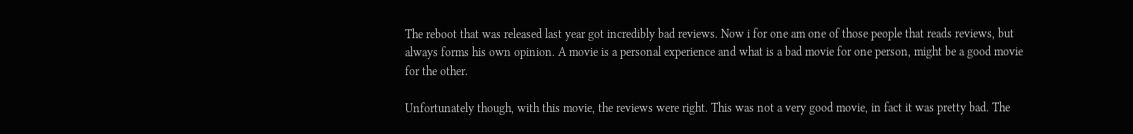The reboot that was released last year got incredibly bad reviews. Now i for one am one of those people that reads reviews, but always forms his own opinion. A movie is a personal experience and what is a bad movie for one person, might be a good movie for the other.

Unfortunately though, with this movie, the reviews were right. This was not a very good movie, in fact it was pretty bad. The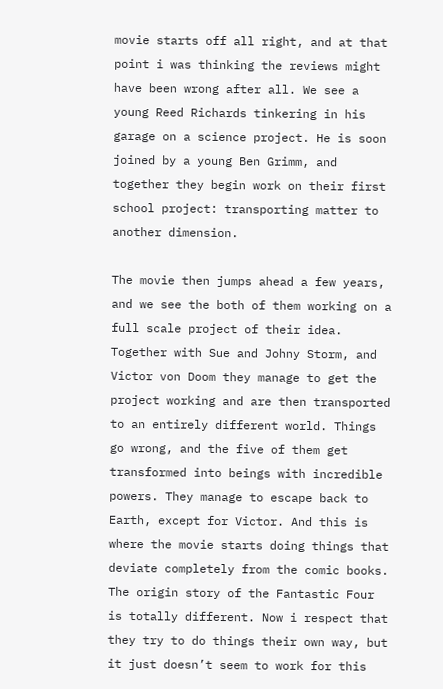movie starts off all right, and at that point i was thinking the reviews might have been wrong after all. We see a young Reed Richards tinkering in his garage on a science project. He is soon joined by a young Ben Grimm, and together they begin work on their first school project: transporting matter to another dimension.

The movie then jumps ahead a few years, and we see the both of them working on a full scale project of their idea. Together with Sue and Johny Storm, and Victor von Doom they manage to get the project working and are then transported to an entirely different world. Things go wrong, and the five of them get transformed into beings with incredible powers. They manage to escape back to Earth, except for Victor. And this is where the movie starts doing things that deviate completely from the comic books. The origin story of the Fantastic Four is totally different. Now i respect that they try to do things their own way, but it just doesn’t seem to work for this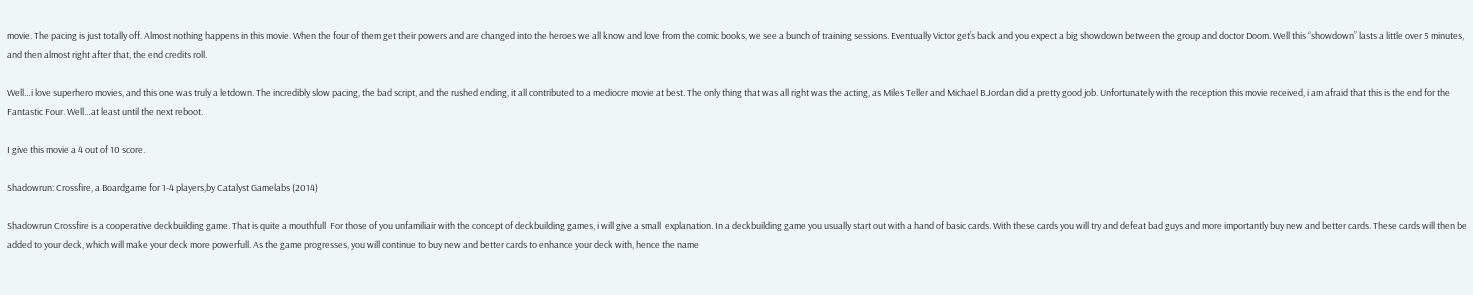movie. The pacing is just totally off. Almost nothing happens in this movie. When the four of them get their powers and are changed into the heroes we all know and love from the comic books, we see a bunch of training sessions. Eventually Victor get’s back and you expect a big showdown between the group and doctor Doom. Well this “showdown” lasts a little over 5 minutes, and then almost right after that, the end credits roll.

Well…i love superhero movies, and this one was truly a letdown. The incredibly slow pacing, the bad script, and the rushed ending, it all contributed to a mediocre movie at best. The only thing that was all right was the acting, as Miles Teller and Michael B.Jordan did a pretty good job. Unfortunately with the reception this movie received, i am afraid that this is the end for the Fantastic Four. Well…at least until the next reboot.

I give this movie a 4 out of 10 score.

Shadowrun: Crossfire, a Boardgame for 1-4 players,by Catalyst Gamelabs (2014)

Shadowrun Crossfire is a cooperative deckbuilding game. That is quite a mouthfull  For those of you unfamiliair with the concept of deckbuilding games, i will give a small  explanation. In a deckbuilding game you usually start out with a hand of basic cards. With these cards you will try and defeat bad guys and more importantly buy new and better cards. These cards will then be added to your deck, which will make your deck more powerfull. As the game progresses, you will continue to buy new and better cards to enhance your deck with, hence the name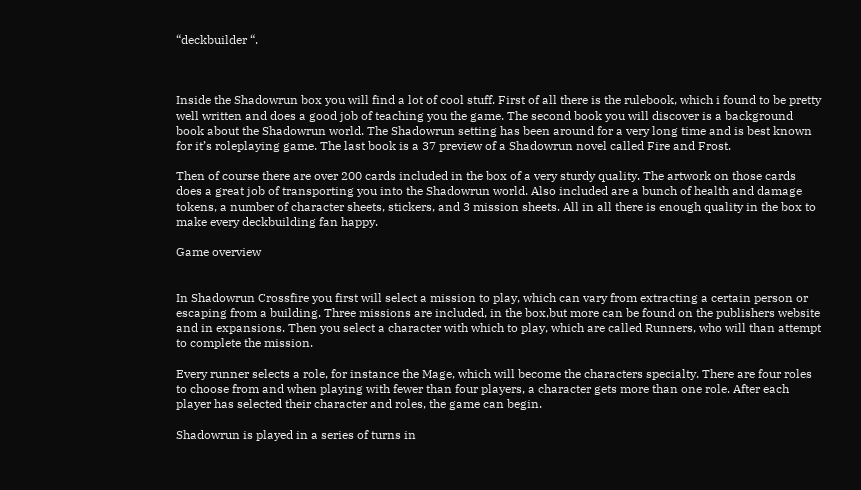“deckbuilder “.



Inside the Shadowrun box you will find a lot of cool stuff. First of all there is the rulebook, which i found to be pretty well written and does a good job of teaching you the game. The second book you will discover is a background book about the Shadowrun world. The Shadowrun setting has been around for a very long time and is best known for it’s roleplaying game. The last book is a 37 preview of a Shadowrun novel called Fire and Frost.

Then of course there are over 200 cards included in the box of a very sturdy quality. The artwork on those cards does a great job of transporting you into the Shadowrun world. Also included are a bunch of health and damage tokens, a number of character sheets, stickers, and 3 mission sheets. All in all there is enough quality in the box to make every deckbuilding fan happy.

Game overview


In Shadowrun Crossfire you first will select a mission to play, which can vary from extracting a certain person or escaping from a building. Three missions are included, in the box,but more can be found on the publishers website and in expansions. Then you select a character with which to play, which are called Runners, who will than attempt to complete the mission.

Every runner selects a role, for instance the Mage, which will become the characters specialty. There are four roles to choose from and when playing with fewer than four players, a character gets more than one role. After each player has selected their character and roles, the game can begin.

Shadowrun is played in a series of turns in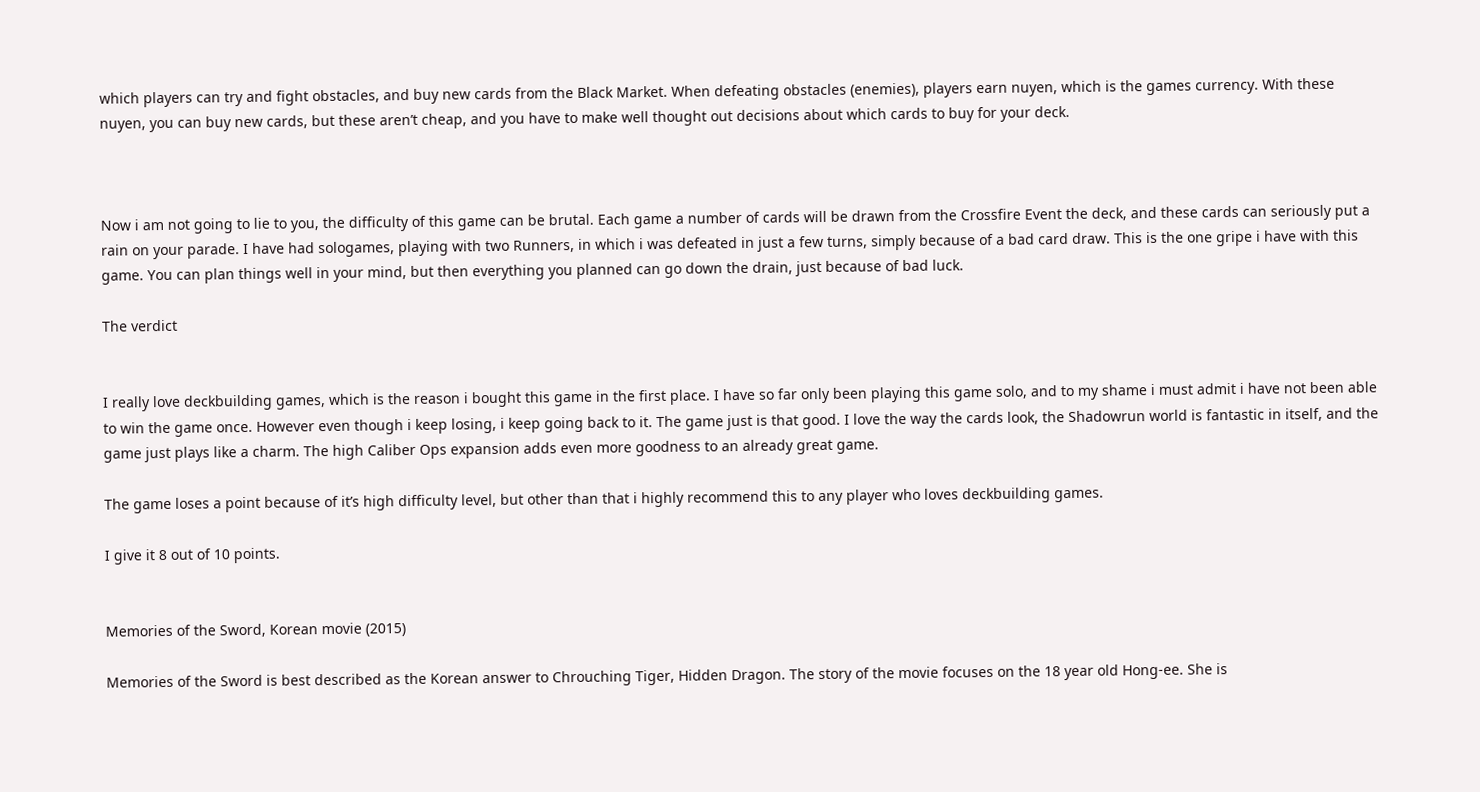which players can try and fight obstacles, and buy new cards from the Black Market. When defeating obstacles (enemies), players earn nuyen, which is the games currency. With these nuyen, you can buy new cards, but these aren’t cheap, and you have to make well thought out decisions about which cards to buy for your deck.



Now i am not going to lie to you, the difficulty of this game can be brutal. Each game a number of cards will be drawn from the Crossfire Event the deck, and these cards can seriously put a rain on your parade. I have had sologames, playing with two Runners, in which i was defeated in just a few turns, simply because of a bad card draw. This is the one gripe i have with this game. You can plan things well in your mind, but then everything you planned can go down the drain, just because of bad luck.

The verdict


I really love deckbuilding games, which is the reason i bought this game in the first place. I have so far only been playing this game solo, and to my shame i must admit i have not been able to win the game once. However even though i keep losing, i keep going back to it. The game just is that good. I love the way the cards look, the Shadowrun world is fantastic in itself, and the game just plays like a charm. The high Caliber Ops expansion adds even more goodness to an already great game.

The game loses a point because of it’s high difficulty level, but other than that i highly recommend this to any player who loves deckbuilding games.

I give it 8 out of 10 points.


Memories of the Sword, Korean movie (2015)

Memories of the Sword is best described as the Korean answer to Chrouching Tiger, Hidden Dragon. The story of the movie focuses on the 18 year old Hong-ee. She is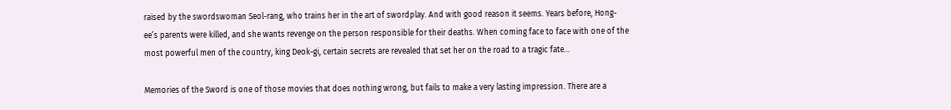raised by the swordswoman Seol-rang, who trains her in the art of swordplay. And with good reason it seems. Years before, Hong-ee’s parents were killed, and she wants revenge on the person responsible for their deaths. When coming face to face with one of the most powerful men of the country, king Deok-gi, certain secrets are revealed that set her on the road to a tragic fate…

Memories of the Sword is one of those movies that does nothing wrong, but fails to make a very lasting impression. There are a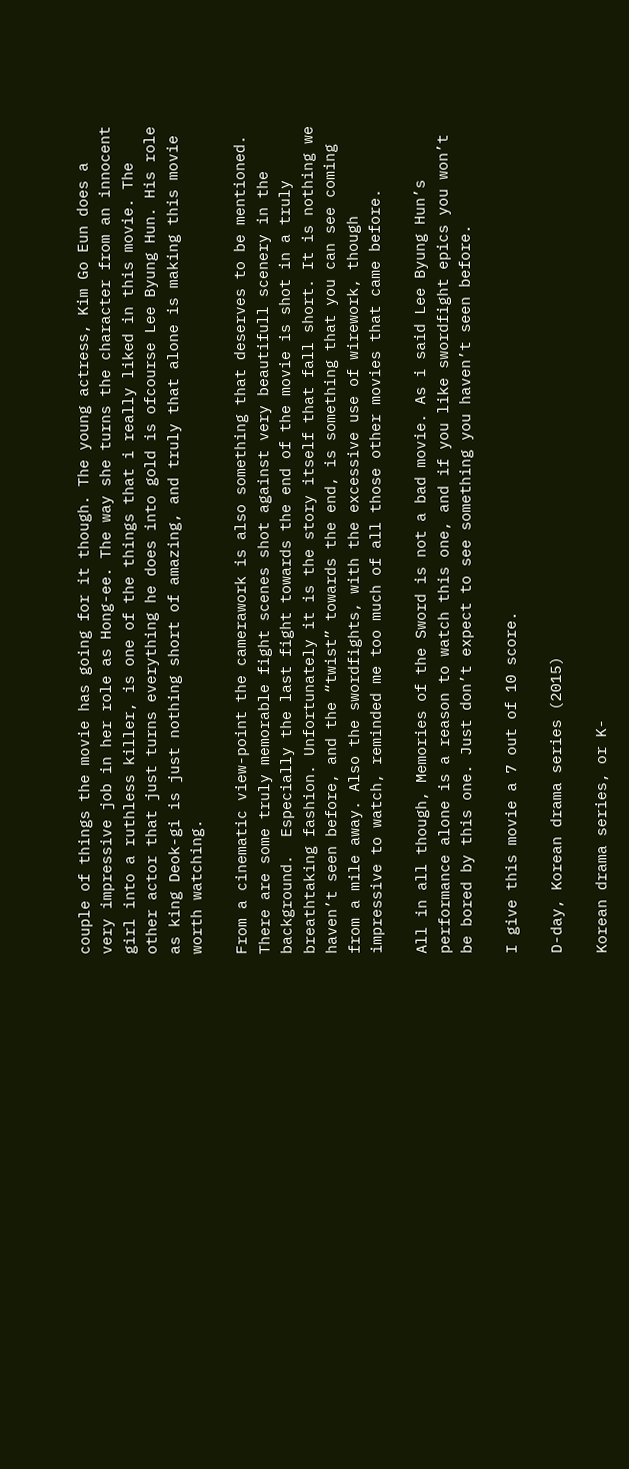couple of things the movie has going for it though. The young actress, Kim Go Eun does a very impressive job in her role as Hong-ee. The way she turns the character from an innocent girl into a ruthless killer, is one of the things that i really liked in this movie. The other actor that just turns everything he does into gold is ofcourse Lee Byung Hun. His role as king Deok-gi is just nothing short of amazing, and truly that alone is making this movie worth watching.

From a cinematic view-point the camerawork is also something that deserves to be mentioned. There are some truly memorable fight scenes shot against very beautifull scenery in the background.  Especially the last fight towards the end of the movie is shot in a truly breathtaking fashion. Unfortunately it is the story itself that fall short. It is nothing we haven’t seen before, and the “twist” towards the end, is something that you can see coming from a mile away. Also the swordfights, with the excessive use of wirework, though impressive to watch, reminded me too much of all those other movies that came before.

All in all though, Memories of the Sword is not a bad movie. As i said Lee Byung Hun’s performance alone is a reason to watch this one, and if you like swordfight epics you won’t be bored by this one. Just don’t expect to see something you haven’t seen before.

I give this movie a 7 out of 10 score.

D-day, Korean drama series (2015)

Korean drama series, or K-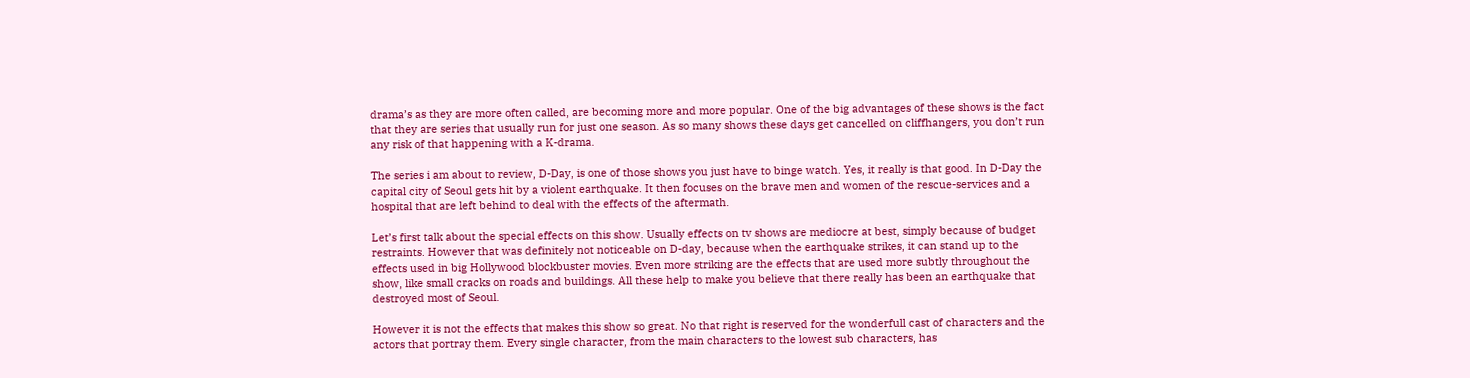drama’s as they are more often called, are becoming more and more popular. One of the big advantages of these shows is the fact that they are series that usually run for just one season. As so many shows these days get cancelled on cliffhangers, you don’t run any risk of that happening with a K-drama.

The series i am about to review, D-Day, is one of those shows you just have to binge watch. Yes, it really is that good. In D-Day the capital city of Seoul gets hit by a violent earthquake. It then focuses on the brave men and women of the rescue-services and a hospital that are left behind to deal with the effects of the aftermath.

Let’s first talk about the special effects on this show. Usually effects on tv shows are mediocre at best, simply because of budget restraints. However that was definitely not noticeable on D-day, because when the earthquake strikes, it can stand up to the effects used in big Hollywood blockbuster movies. Even more striking are the effects that are used more subtly throughout the show, like small cracks on roads and buildings. All these help to make you believe that there really has been an earthquake that destroyed most of Seoul.

However it is not the effects that makes this show so great. No that right is reserved for the wonderfull cast of characters and the actors that portray them. Every single character, from the main characters to the lowest sub characters, has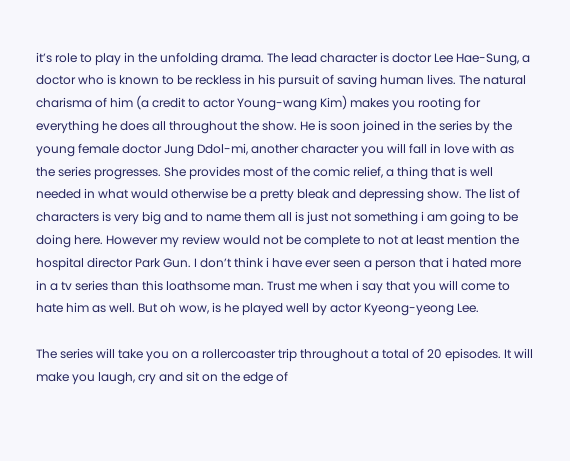it’s role to play in the unfolding drama. The lead character is doctor Lee Hae-Sung, a doctor who is known to be reckless in his pursuit of saving human lives. The natural charisma of him (a credit to actor Young-wang Kim) makes you rooting for everything he does all throughout the show. He is soon joined in the series by the young female doctor Jung Ddol-mi, another character you will fall in love with as the series progresses. She provides most of the comic relief, a thing that is well needed in what would otherwise be a pretty bleak and depressing show. The list of characters is very big and to name them all is just not something i am going to be doing here. However my review would not be complete to not at least mention the hospital director Park Gun. I don’t think i have ever seen a person that i hated more in a tv series than this loathsome man. Trust me when i say that you will come to hate him as well. But oh wow, is he played well by actor Kyeong-yeong Lee.

The series will take you on a rollercoaster trip throughout a total of 20 episodes. It will make you laugh, cry and sit on the edge of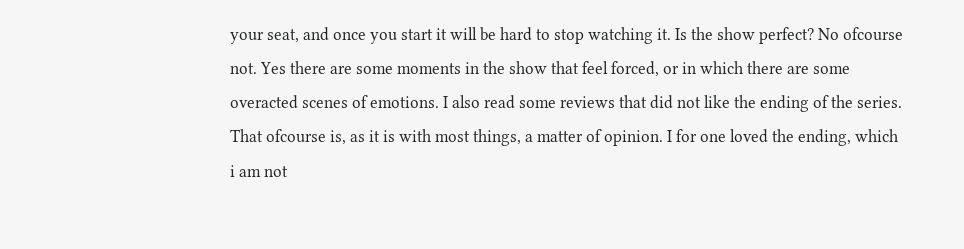your seat, and once you start it will be hard to stop watching it. Is the show perfect? No ofcourse not. Yes there are some moments in the show that feel forced, or in which there are some overacted scenes of emotions. I also read some reviews that did not like the ending of the series. That ofcourse is, as it is with most things, a matter of opinion. I for one loved the ending, which i am not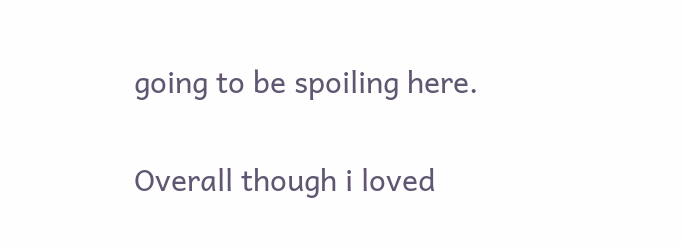going to be spoiling here.

Overall though i loved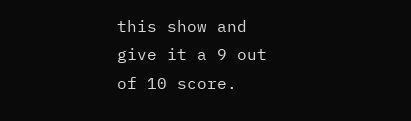this show and give it a 9 out of 10 score.